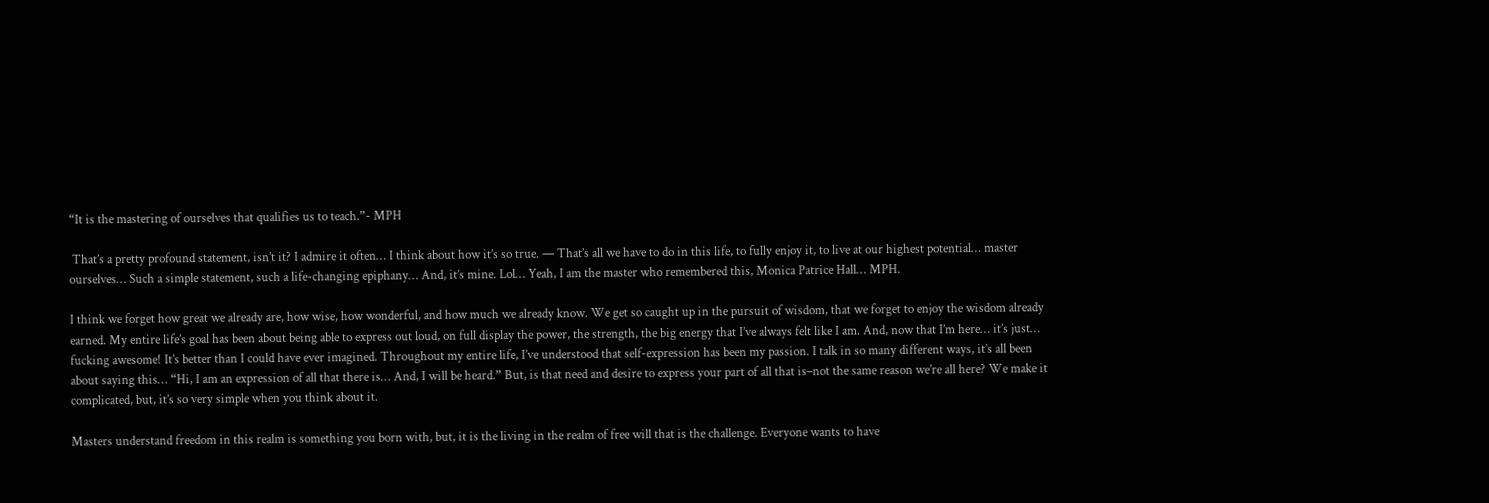“It is the mastering of ourselves that qualifies us to teach.”- MPH

 That’s a pretty profound statement, isn’t it? I admire it often… I think about how it’s so true. — That’s all we have to do in this life, to fully enjoy it, to live at our highest potential… master ourselves… Such a simple statement, such a life-changing epiphany… And, it’s mine. Lol… Yeah, I am the master who remembered this, Monica Patrice Hall… MPH.

I think we forget how great we already are, how wise, how wonderful, and how much we already know. We get so caught up in the pursuit of wisdom, that we forget to enjoy the wisdom already earned. My entire life’s goal has been about being able to express out loud, on full display the power, the strength, the big energy that I’ve always felt like I am. And, now that I’m here… it’s just… fucking awesome! It’s better than I could have ever imagined. Throughout my entire life, I’ve understood that self-expression has been my passion. I talk in so many different ways, it’s all been about saying this… “Hi, I am an expression of all that there is… And, I will be heard.” But, is that need and desire to express your part of all that is–not the same reason we’re all here? We make it complicated, but, it’s so very simple when you think about it.

Masters understand freedom in this realm is something you born with, but, it is the living in the realm of free will that is the challenge. Everyone wants to have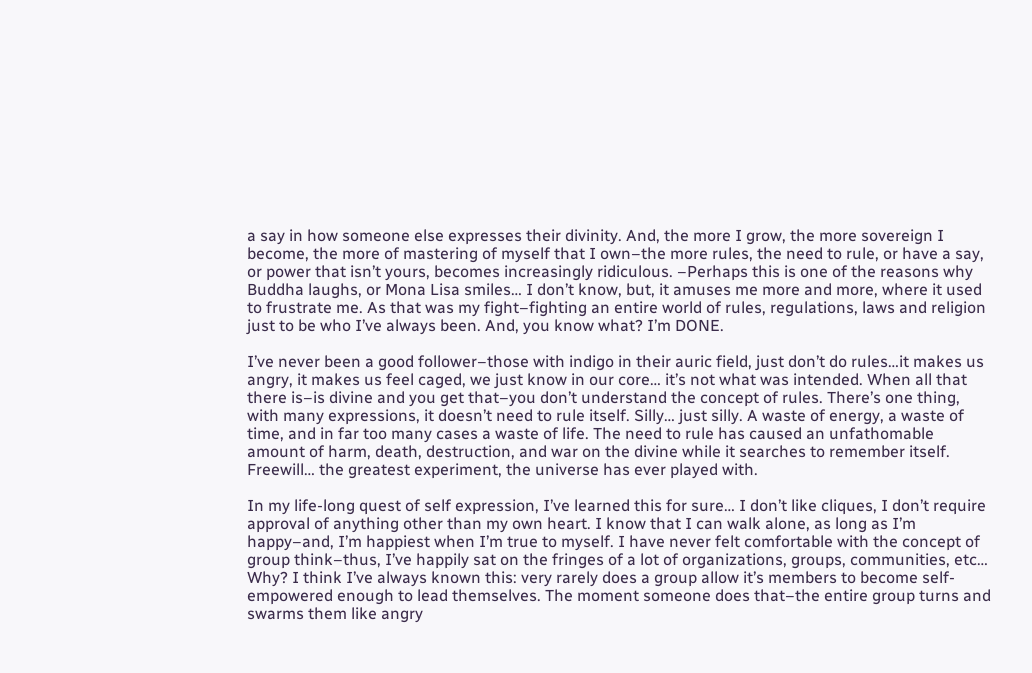a say in how someone else expresses their divinity. And, the more I grow, the more sovereign I become, the more of mastering of myself that I own–the more rules, the need to rule, or have a say, or power that isn’t yours, becomes increasingly ridiculous. –Perhaps this is one of the reasons why Buddha laughs, or Mona Lisa smiles… I don’t know, but, it amuses me more and more, where it used to frustrate me. As that was my fight–fighting an entire world of rules, regulations, laws and religion just to be who I’ve always been. And, you know what? I’m DONE.

I’ve never been a good follower–those with indigo in their auric field, just don’t do rules…it makes us angry, it makes us feel caged, we just know in our core… it’s not what was intended. When all that there is–is divine and you get that–you don’t understand the concept of rules. There’s one thing, with many expressions, it doesn’t need to rule itself. Silly… just silly. A waste of energy, a waste of time, and in far too many cases a waste of life. The need to rule has caused an unfathomable amount of harm, death, destruction, and war on the divine while it searches to remember itself. Freewill… the greatest experiment, the universe has ever played with.

In my life-long quest of self expression, I’ve learned this for sure… I don’t like cliques, I don’t require approval of anything other than my own heart. I know that I can walk alone, as long as I’m happy–and, I’m happiest when I’m true to myself. I have never felt comfortable with the concept of group think–thus, I’ve happily sat on the fringes of a lot of organizations, groups, communities, etc… Why? I think I’ve always known this: very rarely does a group allow it’s members to become self-empowered enough to lead themselves. The moment someone does that–the entire group turns and swarms them like angry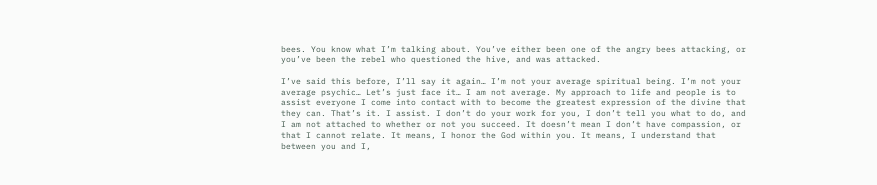bees. You know what I’m talking about. You’ve either been one of the angry bees attacking, or you’ve been the rebel who questioned the hive, and was attacked.

I’ve said this before, I’ll say it again… I’m not your average spiritual being. I’m not your average psychic… Let’s just face it… I am not average. My approach to life and people is to assist everyone I come into contact with to become the greatest expression of the divine that they can. That’s it. I assist. I don’t do your work for you, I don’t tell you what to do, and I am not attached to whether or not you succeed. It doesn’t mean I don’t have compassion, or that I cannot relate. It means, I honor the God within you. It means, I understand that between you and I,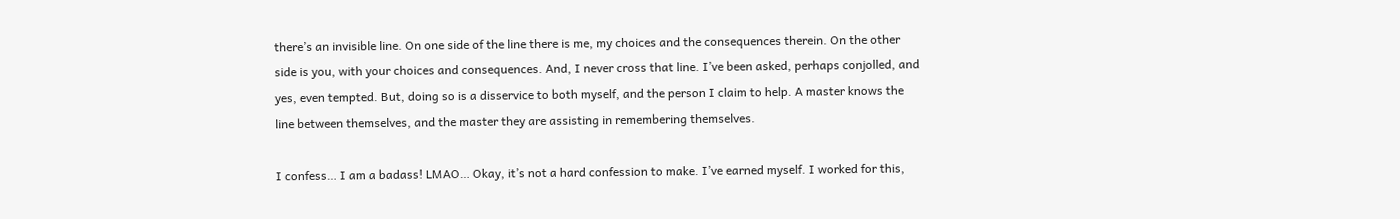there’s an invisible line. On one side of the line there is me, my choices and the consequences therein. On the other side is you, with your choices and consequences. And, I never cross that line. I’ve been asked, perhaps conjolled, and yes, even tempted. But, doing so is a disservice to both myself, and the person I claim to help. A master knows the line between themselves, and the master they are assisting in remembering themselves.

I confess… I am a badass! LMAO… Okay, it’s not a hard confession to make. I’ve earned myself. I worked for this,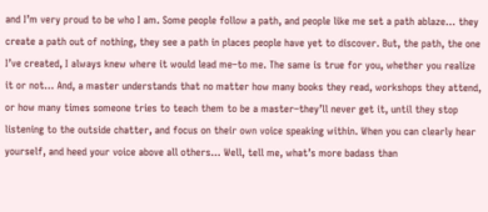and I’m very proud to be who I am. Some people follow a path, and people like me set a path ablaze… they create a path out of nothing, they see a path in places people have yet to discover. But, the path, the one I’ve created, I always knew where it would lead me–to me. The same is true for you, whether you realize it or not… And, a master understands that no matter how many books they read, workshops they attend, or how many times someone tries to teach them to be a master–they’ll never get it, until they stop listening to the outside chatter, and focus on their own voice speaking within. When you can clearly hear yourself, and heed your voice above all others… Well, tell me, what’s more badass than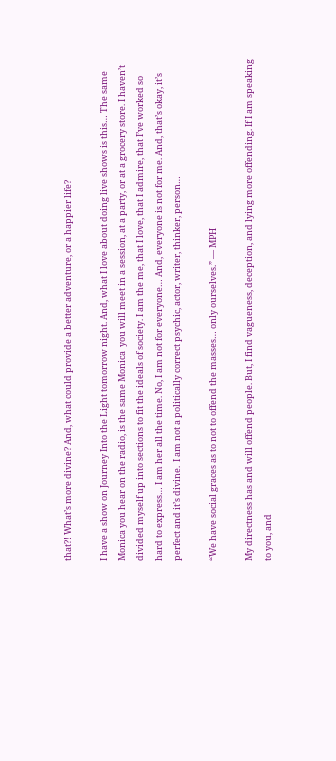that?! What’s more divine? And, what could provide a better adventure, or a happier life?

I have a show on Journey Into the Light tomorrow night. And, what I love about doing live shows is this… The same Monica you hear on the radio, is the same Monica  you will meet in a session, at a party, or at a grocery store. I haven’t divided myself up into sections to fit the ideals of society. I am the me, that I love, that I admire, that I’ve worked so hard to express… I am her all the time. No, I am not for everyone… And, everyone is not for me. And, that’s okay, it’s perfect and it’s divine.  I am not a politically correct psychic, actor, writer, thinker, person…

“We have social graces as to not to offend the masses… only ourselves.” — MPH

My directness has and will offend people. But, I find vagueness, deception, and lying more offending. If I am speaking to you, and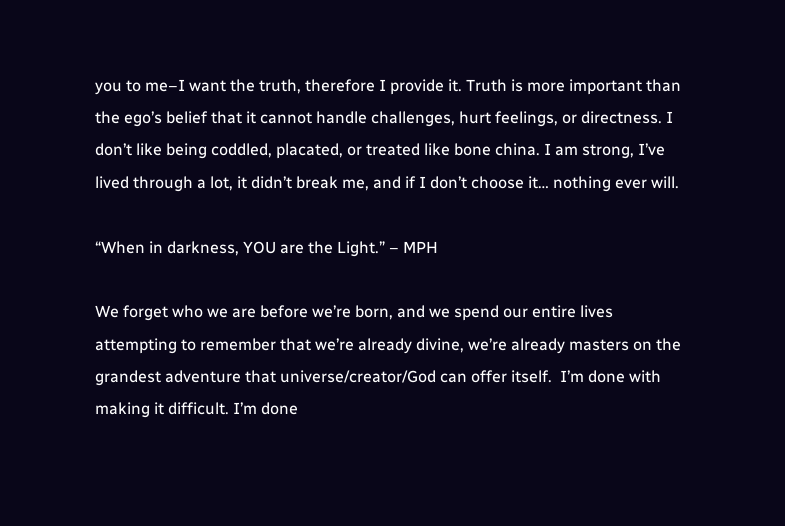you to me–I want the truth, therefore I provide it. Truth is more important than the ego’s belief that it cannot handle challenges, hurt feelings, or directness. I don’t like being coddled, placated, or treated like bone china. I am strong, I’ve lived through a lot, it didn’t break me, and if I don’t choose it… nothing ever will.

“When in darkness, YOU are the Light.” – MPH

We forget who we are before we’re born, and we spend our entire lives attempting to remember that we’re already divine, we’re already masters on the grandest adventure that universe/creator/God can offer itself.  I’m done with making it difficult. I’m done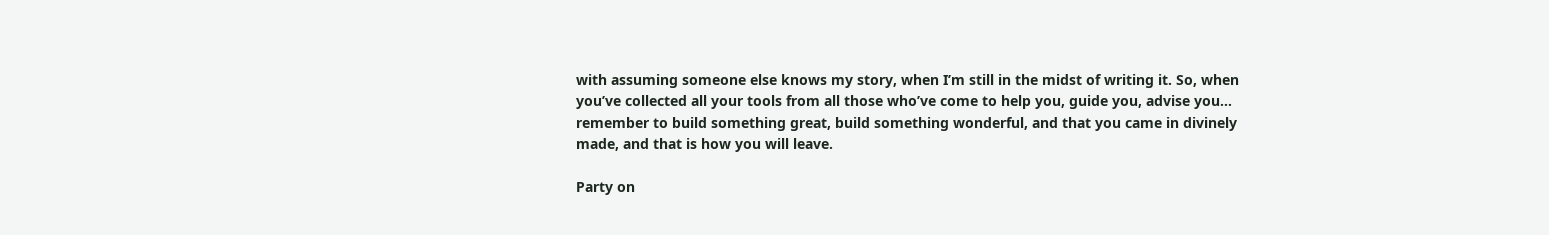with assuming someone else knows my story, when I’m still in the midst of writing it. So, when you’ve collected all your tools from all those who’ve come to help you, guide you, advise you… remember to build something great, build something wonderful, and that you came in divinely made, and that is how you will leave.

Party on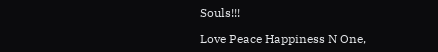Souls!!!

Love Peace Happiness N One,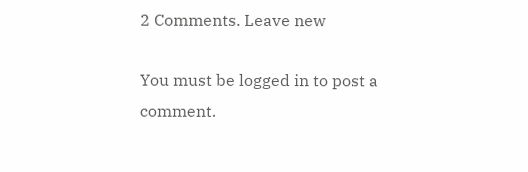2 Comments. Leave new

You must be logged in to post a comment.